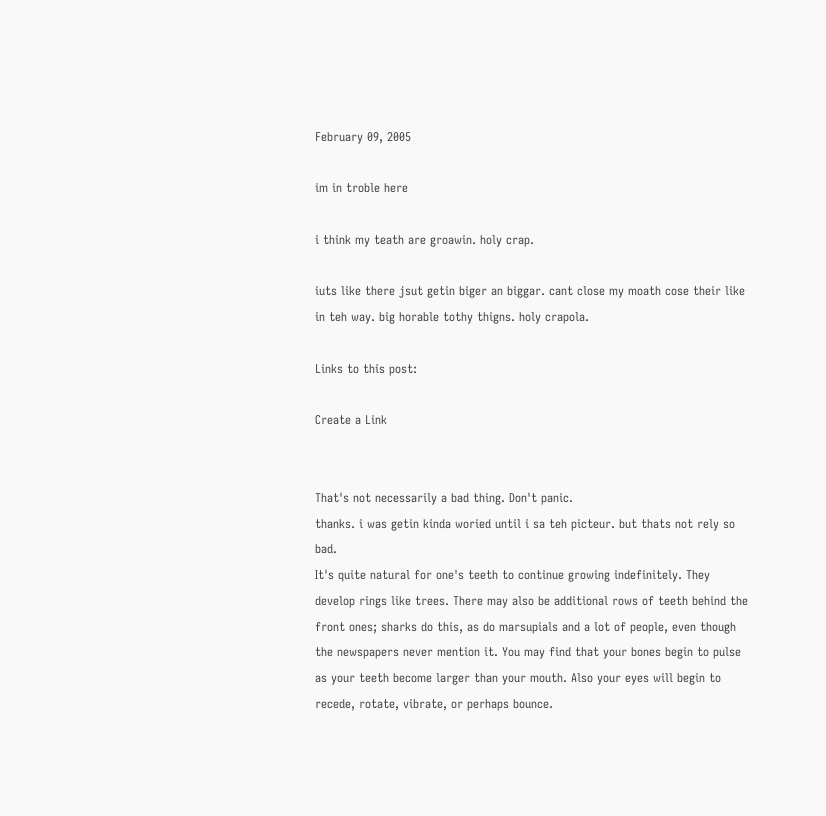February 09, 2005

im in troble here

i think my teath are groawin. holy crap.

iuts like there jsut getin biger an biggar. cant close my moath cose their like in teh way. big horable tothy thigns. holy crapola.

Links to this post:

Create a Link


That's not necessarily a bad thing. Don't panic.
thanks. i was getin kinda woried until i sa teh picteur. but thats not rely so bad.
It's quite natural for one's teeth to continue growing indefinitely. They develop rings like trees. There may also be additional rows of teeth behind the front ones; sharks do this, as do marsupials and a lot of people, even though the newspapers never mention it. You may find that your bones begin to pulse as your teeth become larger than your mouth. Also your eyes will begin to recede, rotate, vibrate, or perhaps bounce.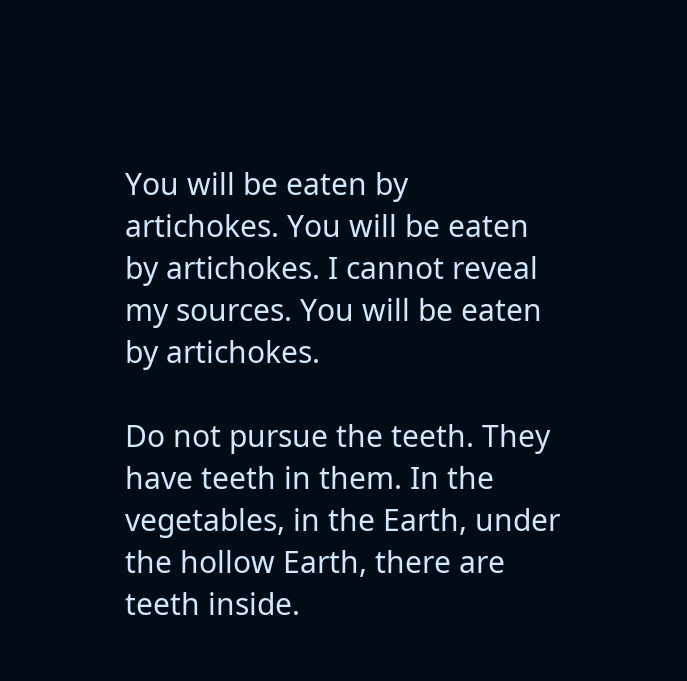You will be eaten by artichokes. You will be eaten by artichokes. I cannot reveal my sources. You will be eaten by artichokes.

Do not pursue the teeth. They have teeth in them. In the vegetables, in the Earth, under the hollow Earth, there are teeth inside.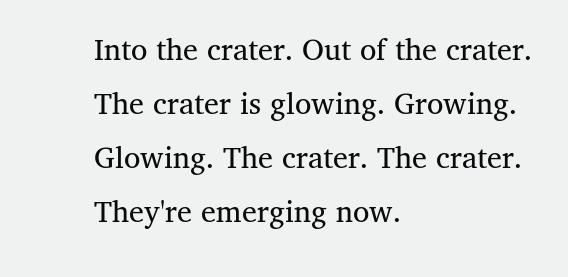Into the crater. Out of the crater. The crater is glowing. Growing. Glowing. The crater. The crater. They're emerging now.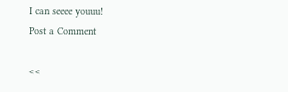I can seeee youuu!
Post a Comment

<<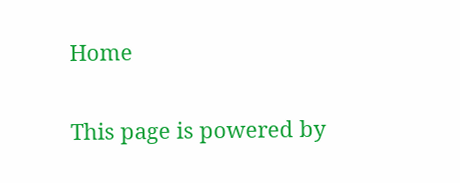Home

This page is powered by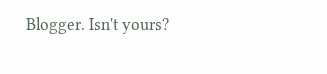Blogger. Isn't yours?